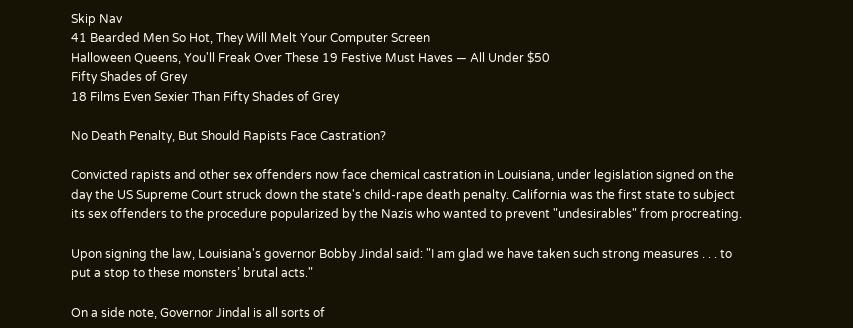Skip Nav
41 Bearded Men So Hot, They Will Melt Your Computer Screen
Halloween Queens, You'll Freak Over These 19 Festive Must Haves — All Under $50
Fifty Shades of Grey
18 Films Even Sexier Than Fifty Shades of Grey

No Death Penalty, But Should Rapists Face Castration?

Convicted rapists and other sex offenders now face chemical castration in Louisiana, under legislation signed on the day the US Supreme Court struck down the state's child-rape death penalty. California was the first state to subject its sex offenders to the procedure popularized by the Nazis who wanted to prevent "undesirables" from procreating.

Upon signing the law, Louisiana's governor Bobby Jindal said: "I am glad we have taken such strong measures . . . to put a stop to these monsters’ brutal acts."

On a side note, Governor Jindal is all sorts of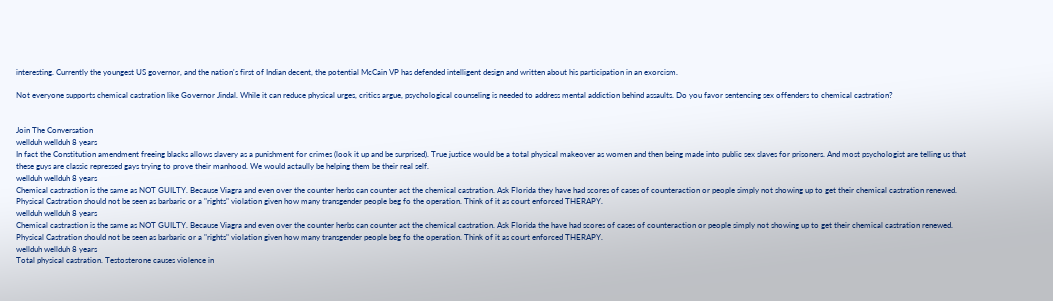interesting. Currently the youngest US governor, and the nation's first of Indian decent, the potential McCain VP has defended intelligent design and written about his participation in an exorcism.

Not everyone supports chemical castration like Governor Jindal. While it can reduce physical urges, critics argue, psychological counseling is needed to address mental addiction behind assaults. Do you favor sentencing sex offenders to chemical castration?


Join The Conversation
wellduh wellduh 8 years
In fact the Constitution amendment freeing blacks allows slavery as a punishment for crimes (look it up and be surprised). True justice would be a total physical makeover as women and then being made into public sex slaves for prisoners. And most psychologist are telling us that these guys are classic repressed gays trying to prove their manhood. We would actaully be helping them be their real self.
wellduh wellduh 8 years
Chemical castrastion is the same as NOT GUILTY. Because Viagra and even over the counter herbs can counter act the chemical castration. Ask Florida they have had scores of cases of counteraction or people simply not showing up to get their chemical castration renewed. Physical Castration should not be seen as barbaric or a "rights" violation given how many transgender people beg fo the operation. Think of it as court enforced THERAPY.
wellduh wellduh 8 years
Chemical castrastion is the same as NOT GUILTY. Because Viagra and even over the counter herbs can counter act the chemical castration. Ask Florida the have had scores of cases of counteraction or people simply not showing up to get their chemical castration renewed. Physical Castration should not be seen as barbaric or a "rights" violation given how many transgender people beg fo the operation. Think of it as court enforced THERAPY.
wellduh wellduh 8 years
Total physical castration. Testosterone causes violence in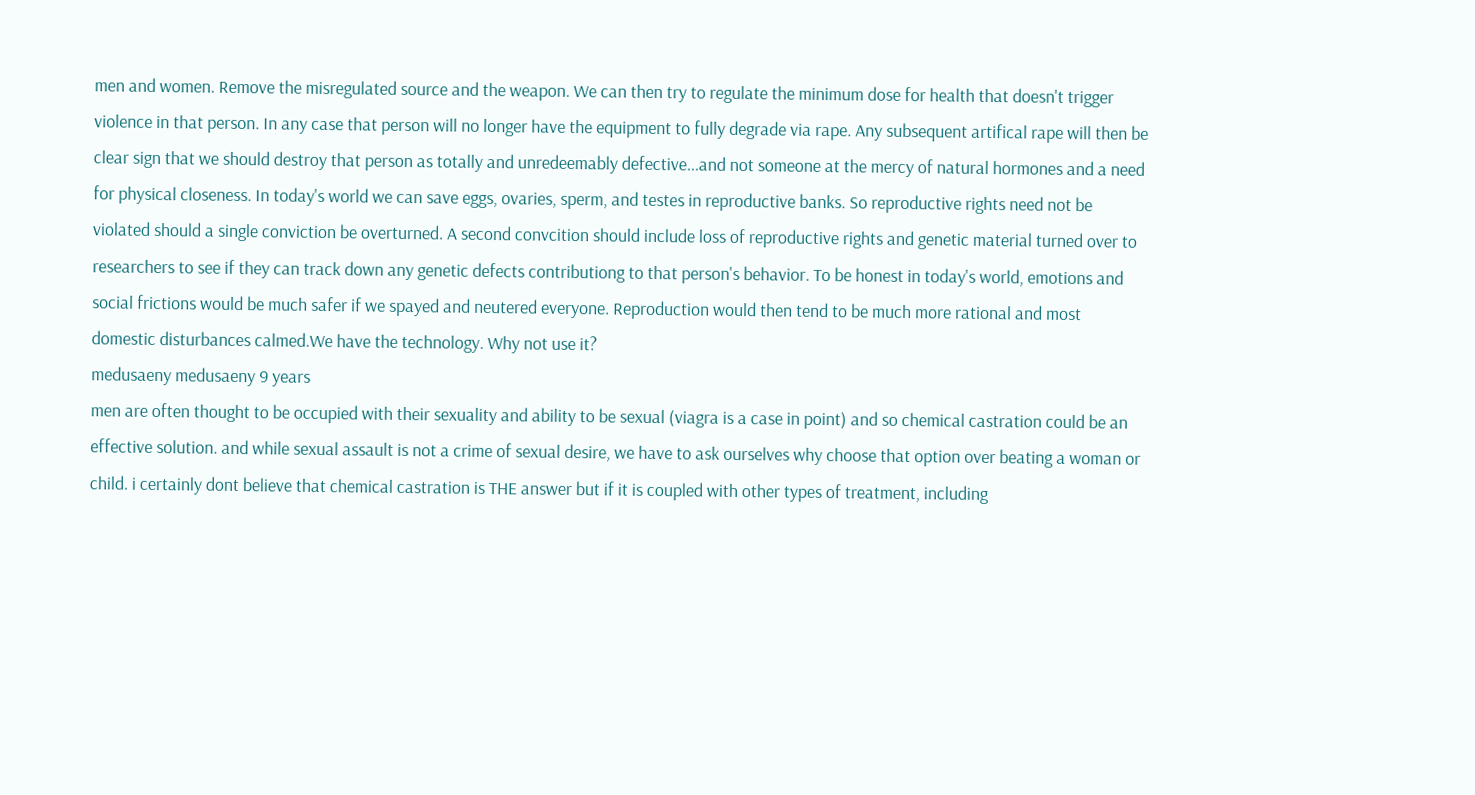men and women. Remove the misregulated source and the weapon. We can then try to regulate the minimum dose for health that doesn't trigger violence in that person. In any case that person will no longer have the equipment to fully degrade via rape. Any subsequent artifical rape will then be clear sign that we should destroy that person as totally and unredeemably defective...and not someone at the mercy of natural hormones and a need for physical closeness. In today's world we can save eggs, ovaries, sperm, and testes in reproductive banks. So reproductive rights need not be violated should a single conviction be overturned. A second convcition should include loss of reproductive rights and genetic material turned over to researchers to see if they can track down any genetic defects contributiong to that person's behavior. To be honest in today's world, emotions and social frictions would be much safer if we spayed and neutered everyone. Reproduction would then tend to be much more rational and most domestic disturbances calmed.We have the technology. Why not use it?
medusaeny medusaeny 9 years
men are often thought to be occupied with their sexuality and ability to be sexual (viagra is a case in point) and so chemical castration could be an effective solution. and while sexual assault is not a crime of sexual desire, we have to ask ourselves why choose that option over beating a woman or child. i certainly dont believe that chemical castration is THE answer but if it is coupled with other types of treatment, including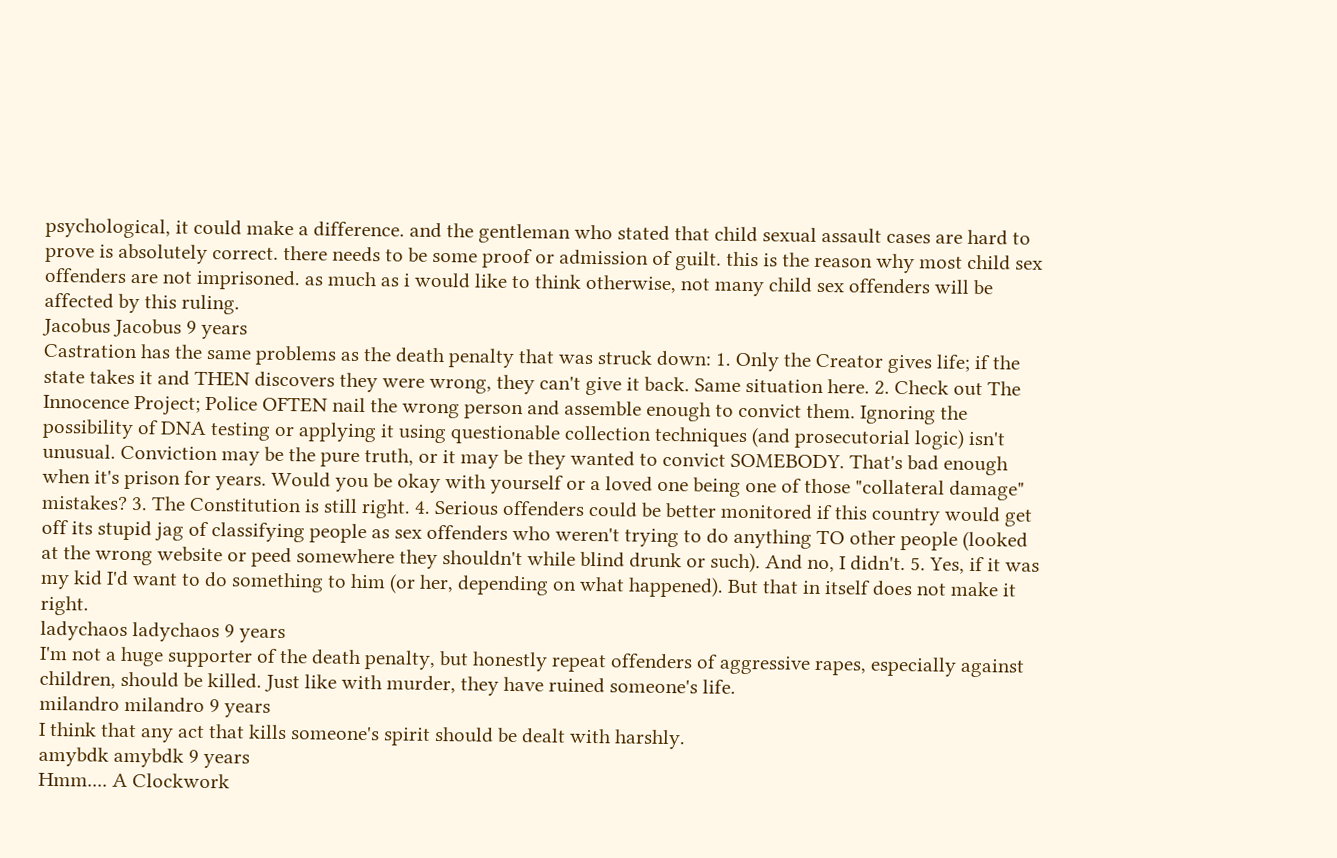psychological, it could make a difference. and the gentleman who stated that child sexual assault cases are hard to prove is absolutely correct. there needs to be some proof or admission of guilt. this is the reason why most child sex offenders are not imprisoned. as much as i would like to think otherwise, not many child sex offenders will be affected by this ruling.
Jacobus Jacobus 9 years
Castration has the same problems as the death penalty that was struck down: 1. Only the Creator gives life; if the state takes it and THEN discovers they were wrong, they can't give it back. Same situation here. 2. Check out The Innocence Project; Police OFTEN nail the wrong person and assemble enough to convict them. Ignoring the possibility of DNA testing or applying it using questionable collection techniques (and prosecutorial logic) isn't unusual. Conviction may be the pure truth, or it may be they wanted to convict SOMEBODY. That's bad enough when it's prison for years. Would you be okay with yourself or a loved one being one of those "collateral damage" mistakes? 3. The Constitution is still right. 4. Serious offenders could be better monitored if this country would get off its stupid jag of classifying people as sex offenders who weren't trying to do anything TO other people (looked at the wrong website or peed somewhere they shouldn't while blind drunk or such). And no, I didn't. 5. Yes, if it was my kid I'd want to do something to him (or her, depending on what happened). But that in itself does not make it right.
ladychaos ladychaos 9 years
I'm not a huge supporter of the death penalty, but honestly repeat offenders of aggressive rapes, especially against children, should be killed. Just like with murder, they have ruined someone's life.
milandro milandro 9 years
I think that any act that kills someone's spirit should be dealt with harshly.
amybdk amybdk 9 years
Hmm.... A Clockwork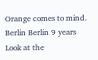Orange comes to mind.
Berlin Berlin 9 years
Look at the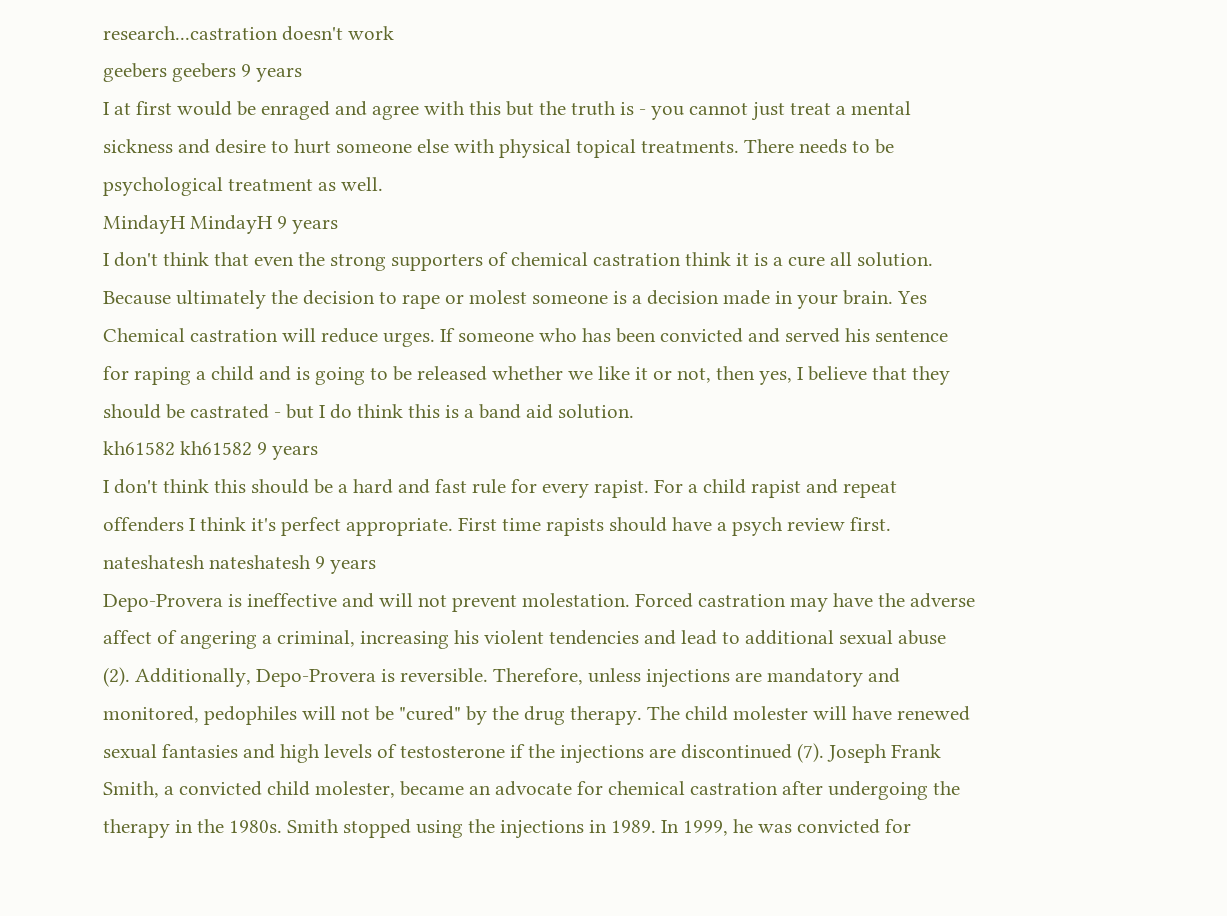research...castration doesn't work
geebers geebers 9 years
I at first would be enraged and agree with this but the truth is - you cannot just treat a mental sickness and desire to hurt someone else with physical topical treatments. There needs to be psychological treatment as well.
MindayH MindayH 9 years
I don't think that even the strong supporters of chemical castration think it is a cure all solution. Because ultimately the decision to rape or molest someone is a decision made in your brain. Yes Chemical castration will reduce urges. If someone who has been convicted and served his sentence for raping a child and is going to be released whether we like it or not, then yes, I believe that they should be castrated - but I do think this is a band aid solution.
kh61582 kh61582 9 years
I don't think this should be a hard and fast rule for every rapist. For a child rapist and repeat offenders I think it's perfect appropriate. First time rapists should have a psych review first.
nateshatesh nateshatesh 9 years
Depo-Provera is ineffective and will not prevent molestation. Forced castration may have the adverse affect of angering a criminal, increasing his violent tendencies and lead to additional sexual abuse (2). Additionally, Depo-Provera is reversible. Therefore, unless injections are mandatory and monitored, pedophiles will not be "cured" by the drug therapy. The child molester will have renewed sexual fantasies and high levels of testosterone if the injections are discontinued (7). Joseph Frank Smith, a convicted child molester, became an advocate for chemical castration after undergoing the therapy in the 1980s. Smith stopped using the injections in 1989. In 1999, he was convicted for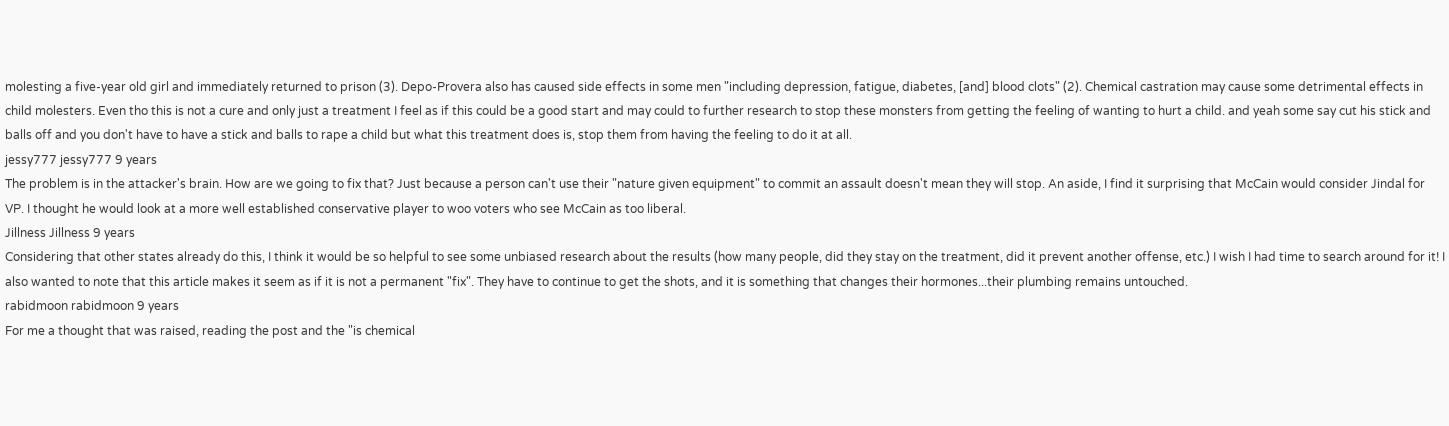molesting a five-year old girl and immediately returned to prison (3). Depo-Provera also has caused side effects in some men "including depression, fatigue, diabetes, [and] blood clots" (2). Chemical castration may cause some detrimental effects in child molesters. Even tho this is not a cure and only just a treatment I feel as if this could be a good start and may could to further research to stop these monsters from getting the feeling of wanting to hurt a child. and yeah some say cut his stick and balls off and you don't have to have a stick and balls to rape a child but what this treatment does is, stop them from having the feeling to do it at all.
jessy777 jessy777 9 years
The problem is in the attacker's brain. How are we going to fix that? Just because a person can't use their "nature given equipment" to commit an assault doesn't mean they will stop. An aside, I find it surprising that McCain would consider Jindal for VP. I thought he would look at a more well established conservative player to woo voters who see McCain as too liberal.
Jillness Jillness 9 years
Considering that other states already do this, I think it would be so helpful to see some unbiased research about the results (how many people, did they stay on the treatment, did it prevent another offense, etc.) I wish I had time to search around for it! I also wanted to note that this article makes it seem as if it is not a permanent "fix". They have to continue to get the shots, and it is something that changes their hormones...their plumbing remains untouched.
rabidmoon rabidmoon 9 years
For me a thought that was raised, reading the post and the "is chemical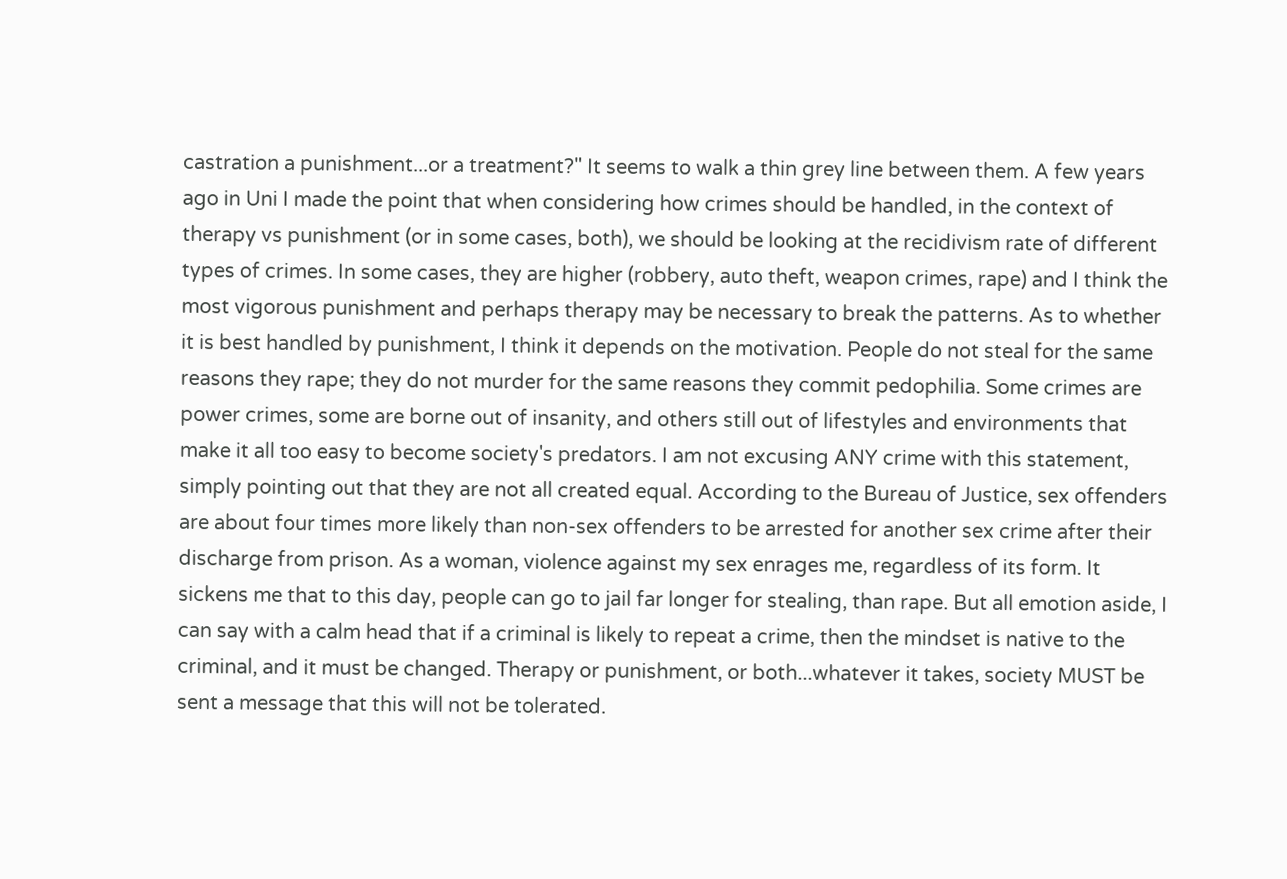castration a punishment...or a treatment?" It seems to walk a thin grey line between them. A few years ago in Uni I made the point that when considering how crimes should be handled, in the context of therapy vs punishment (or in some cases, both), we should be looking at the recidivism rate of different types of crimes. In some cases, they are higher (robbery, auto theft, weapon crimes, rape) and I think the most vigorous punishment and perhaps therapy may be necessary to break the patterns. As to whether it is best handled by punishment, I think it depends on the motivation. People do not steal for the same reasons they rape; they do not murder for the same reasons they commit pedophilia. Some crimes are power crimes, some are borne out of insanity, and others still out of lifestyles and environments that make it all too easy to become society's predators. I am not excusing ANY crime with this statement, simply pointing out that they are not all created equal. According to the Bureau of Justice, sex offenders are about four times more likely than non-sex offenders to be arrested for another sex crime after their discharge from prison. As a woman, violence against my sex enrages me, regardless of its form. It sickens me that to this day, people can go to jail far longer for stealing, than rape. But all emotion aside, I can say with a calm head that if a criminal is likely to repeat a crime, then the mindset is native to the criminal, and it must be changed. Therapy or punishment, or both...whatever it takes, society MUST be sent a message that this will not be tolerated.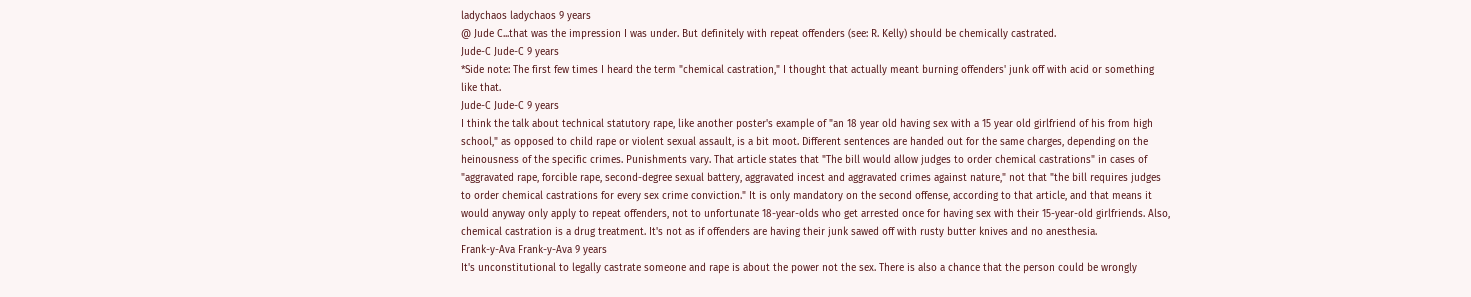ladychaos ladychaos 9 years
@ Jude C...that was the impression I was under. But definitely with repeat offenders (see: R. Kelly) should be chemically castrated.
Jude-C Jude-C 9 years
*Side note: The first few times I heard the term "chemical castration," I thought that actually meant burning offenders' junk off with acid or something like that.
Jude-C Jude-C 9 years
I think the talk about technical statutory rape, like another poster's example of "an 18 year old having sex with a 15 year old girlfriend of his from high school," as opposed to child rape or violent sexual assault, is a bit moot. Different sentences are handed out for the same charges, depending on the heinousness of the specific crimes. Punishments vary. That article states that "The bill would allow judges to order chemical castrations" in cases of "aggravated rape, forcible rape, second-degree sexual battery, aggravated incest and aggravated crimes against nature," not that "the bill requires judges to order chemical castrations for every sex crime conviction." It is only mandatory on the second offense, according to that article, and that means it would anyway only apply to repeat offenders, not to unfortunate 18-year-olds who get arrested once for having sex with their 15-year-old girlfriends. Also, chemical castration is a drug treatment. It's not as if offenders are having their junk sawed off with rusty butter knives and no anesthesia.
Frank-y-Ava Frank-y-Ava 9 years
It's unconstitutional to legally castrate someone and rape is about the power not the sex. There is also a chance that the person could be wrongly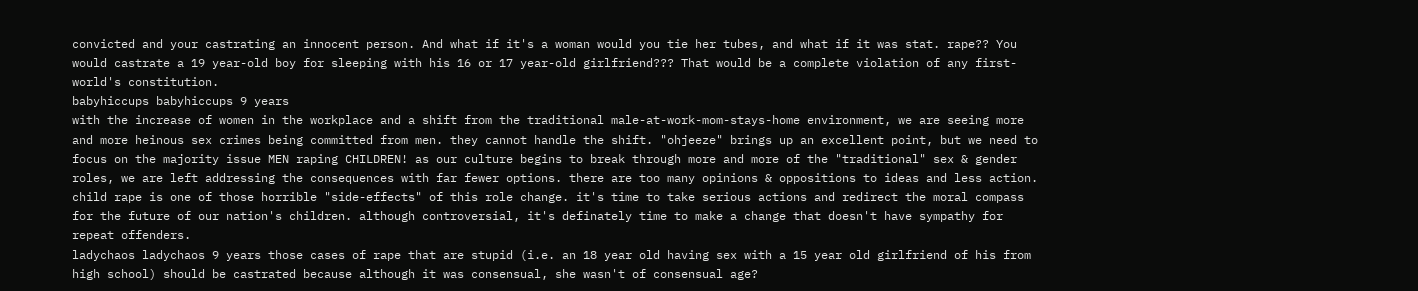convicted and your castrating an innocent person. And what if it's a woman would you tie her tubes, and what if it was stat. rape?? You would castrate a 19 year-old boy for sleeping with his 16 or 17 year-old girlfriend??? That would be a complete violation of any first-world's constitution.
babyhiccups babyhiccups 9 years
with the increase of women in the workplace and a shift from the traditional male-at-work-mom-stays-home environment, we are seeing more and more heinous sex crimes being committed from men. they cannot handle the shift. "ohjeeze" brings up an excellent point, but we need to focus on the majority issue MEN raping CHILDREN! as our culture begins to break through more and more of the "traditional" sex & gender roles, we are left addressing the consequences with far fewer options. there are too many opinions & oppositions to ideas and less action. child rape is one of those horrible "side-effects" of this role change. it's time to take serious actions and redirect the moral compass for the future of our nation's children. although controversial, it's definately time to make a change that doesn't have sympathy for repeat offenders.
ladychaos ladychaos 9 years those cases of rape that are stupid (i.e. an 18 year old having sex with a 15 year old girlfriend of his from high school) should be castrated because although it was consensual, she wasn't of consensual age?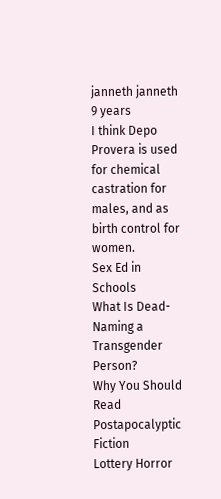janneth janneth 9 years
I think Depo Provera is used for chemical castration for males, and as birth control for women.
Sex Ed in Schools
What Is Dead-Naming a Transgender Person?
Why You Should Read Postapocalyptic Fiction
Lottery Horror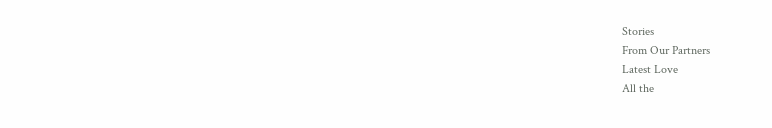Stories
From Our Partners
Latest Love
All the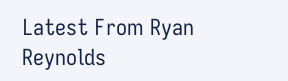Latest From Ryan Reynolds